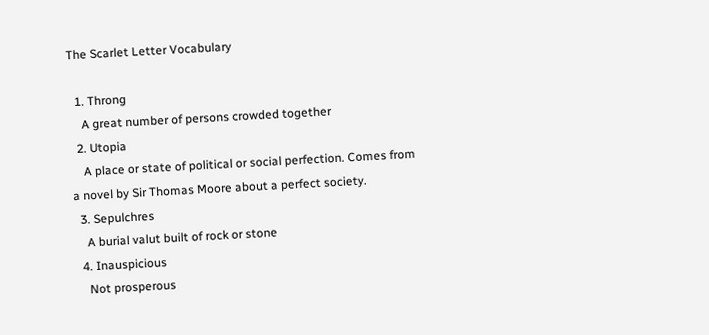The Scarlet Letter Vocabulary

  1. Throng
    A great number of persons crowded together
  2. Utopia
    A place or state of political or social perfection. Comes from a novel by Sir Thomas Moore about a perfect society.
  3. Sepulchres
    A burial valut built of rock or stone
  4. Inauspicious
    Not prosperous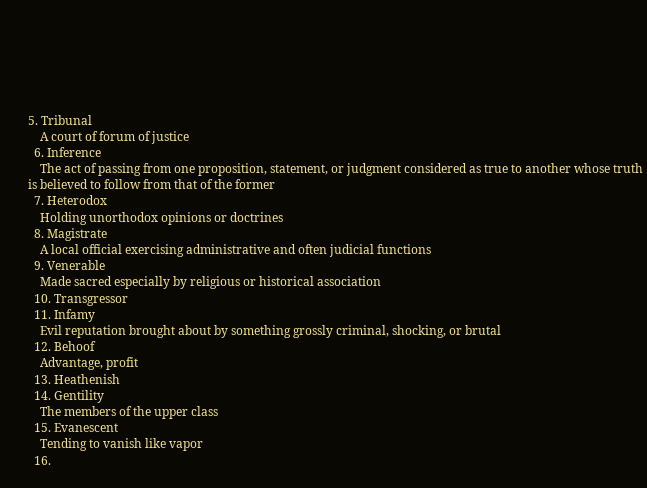5. Tribunal
    A court of forum of justice
  6. Inference
    The act of passing from one proposition, statement, or judgment considered as true to another whose truth is believed to follow from that of the former
  7. Heterodox
    Holding unorthodox opinions or doctrines
  8. Magistrate
    A local official exercising administrative and often judicial functions
  9. Venerable
    Made sacred especially by religious or historical association
  10. Transgressor
  11. Infamy
    Evil reputation brought about by something grossly criminal, shocking, or brutal
  12. Behoof
    Advantage, profit
  13. Heathenish
  14. Gentility
    The members of the upper class
  15. Evanescent
    Tending to vanish like vapor
  16.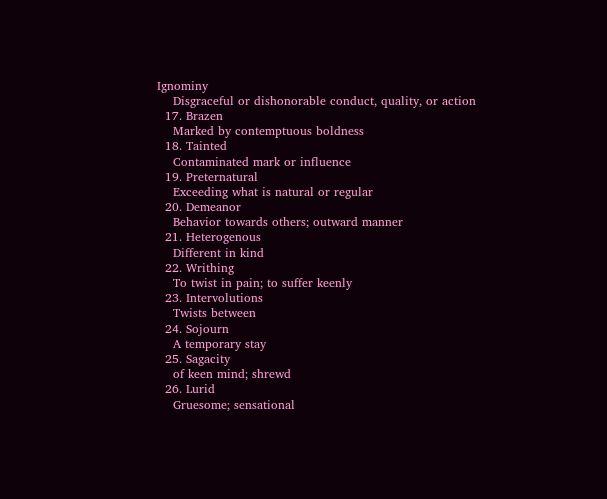Ignominy
    Disgraceful or dishonorable conduct, quality, or action
  17. Brazen
    Marked by contemptuous boldness
  18. Tainted
    Contaminated mark or influence
  19. Preternatural
    Exceeding what is natural or regular
  20. Demeanor
    Behavior towards others; outward manner
  21. Heterogenous
    Different in kind
  22. Writhing
    To twist in pain; to suffer keenly
  23. Intervolutions
    Twists between
  24. Sojourn
    A temporary stay
  25. Sagacity
    of keen mind; shrewd
  26. Lurid
    Gruesome; sensational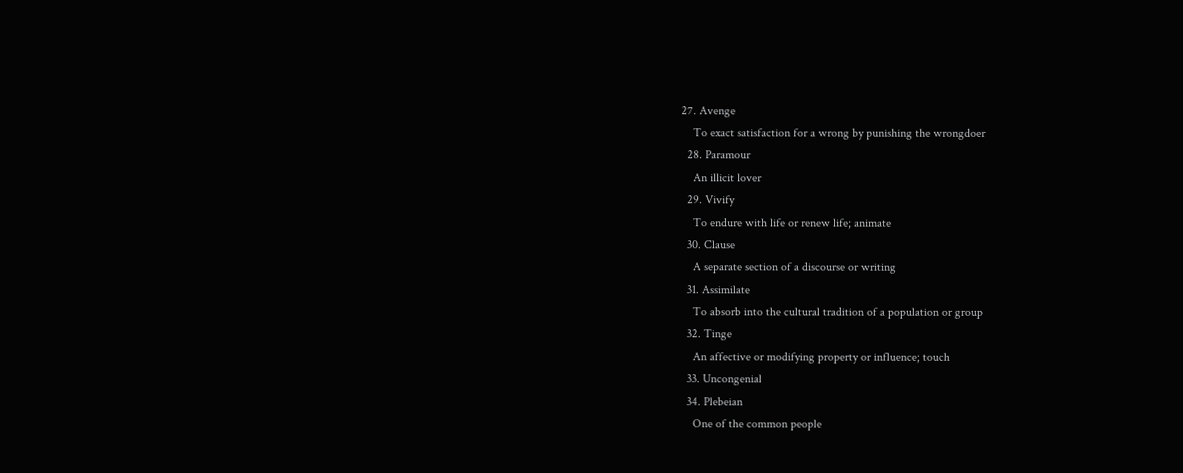27. Avenge
    To exact satisfaction for a wrong by punishing the wrongdoer
  28. Paramour
    An illicit lover
  29. Vivify
    To endure with life or renew life; animate
  30. Clause
    A separate section of a discourse or writing
  31. Assimilate
    To absorb into the cultural tradition of a population or group
  32. Tinge
    An affective or modifying property or influence; touch
  33. Uncongenial
  34. Plebeian
    One of the common people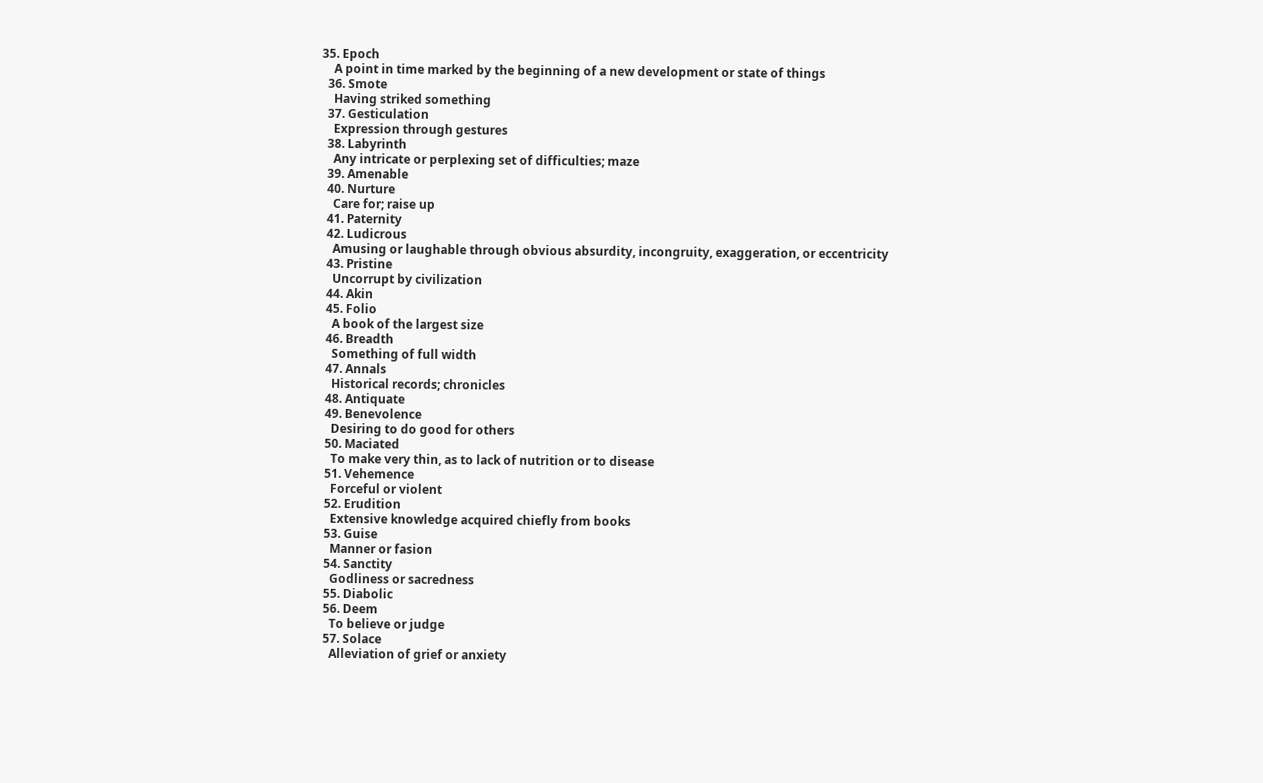35. Epoch
    A point in time marked by the beginning of a new development or state of things
  36. Smote
    Having striked something
  37. Gesticulation
    Expression through gestures
  38. Labyrinth
    Any intricate or perplexing set of difficulties; maze
  39. Amenable
  40. Nurture
    Care for; raise up
  41. Paternity
  42. Ludicrous
    Amusing or laughable through obvious absurdity, incongruity, exaggeration, or eccentricity
  43. Pristine
    Uncorrupt by civilization
  44. Akin
  45. Folio
    A book of the largest size
  46. Breadth
    Something of full width
  47. Annals
    Historical records; chronicles
  48. Antiquate
  49. Benevolence
    Desiring to do good for others
  50. Maciated
    To make very thin, as to lack of nutrition or to disease
  51. Vehemence
    Forceful or violent
  52. Erudition
    Extensive knowledge acquired chiefly from books
  53. Guise
    Manner or fasion
  54. Sanctity
    Godliness or sacredness
  55. Diabolic
  56. Deem
    To believe or judge
  57. Solace
    Alleviation of grief or anxiety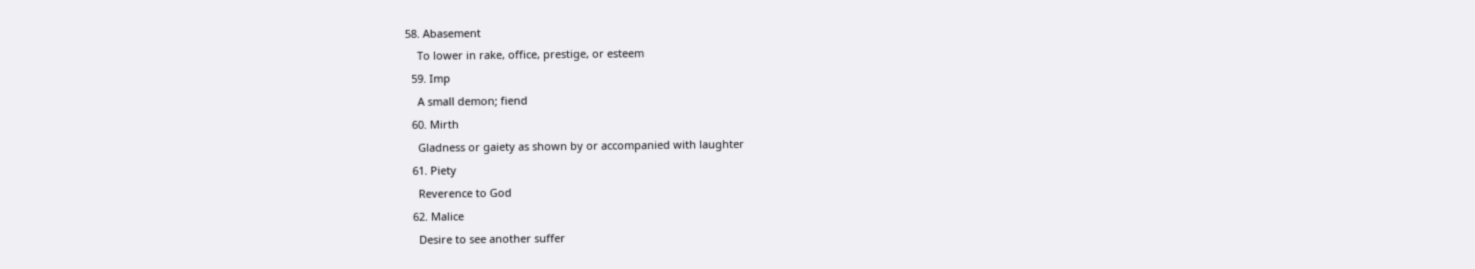58. Abasement
    To lower in rake, office, prestige, or esteem
  59. Imp
    A small demon; fiend
  60. Mirth
    Gladness or gaiety as shown by or accompanied with laughter
  61. Piety
    Reverence to God
  62. Malice
    Desire to see another suffer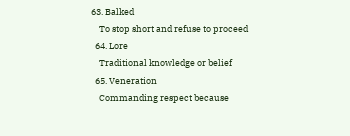63. Balked
    To stop short and refuse to proceed
  64. Lore
    Traditional knowledge or belief
  65. Veneration
    Commanding respect because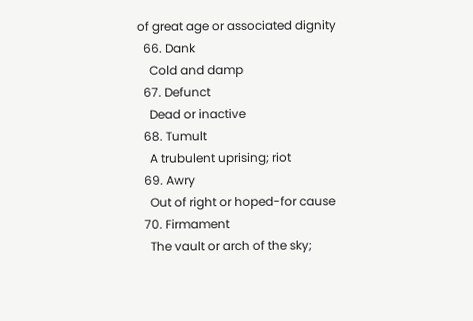of great age or associated dignity
  66. Dank
    Cold and damp
  67. Defunct
    Dead or inactive
  68. Tumult
    A trubulent uprising; riot
  69. Awry
    Out of right or hoped-for cause
  70. Firmament
    The vault or arch of the sky;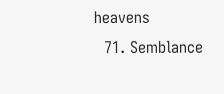heavens
  71. Semblance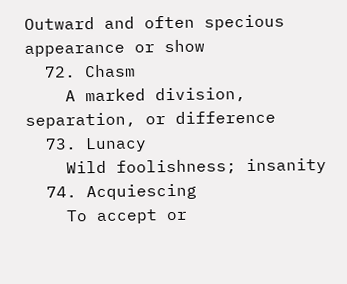Outward and often specious appearance or show
  72. Chasm
    A marked division, separation, or difference
  73. Lunacy
    Wild foolishness; insanity
  74. Acquiescing
    To accept or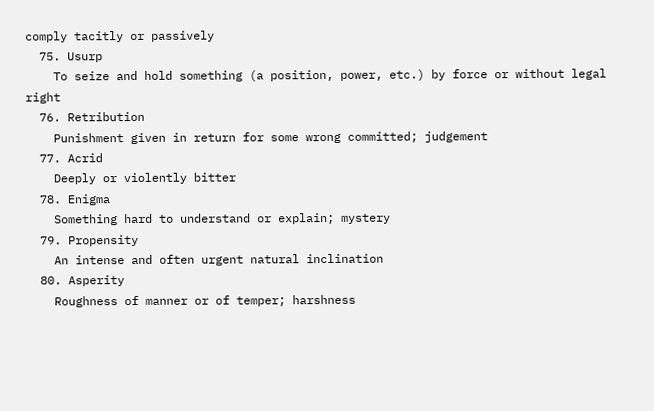comply tacitly or passively
  75. Usurp
    To seize and hold something (a position, power, etc.) by force or without legal right
  76. Retribution
    Punishment given in return for some wrong committed; judgement
  77. Acrid
    Deeply or violently bitter
  78. Enigma
    Something hard to understand or explain; mystery
  79. Propensity
    An intense and often urgent natural inclination
  80. Asperity
    Roughness of manner or of temper; harshness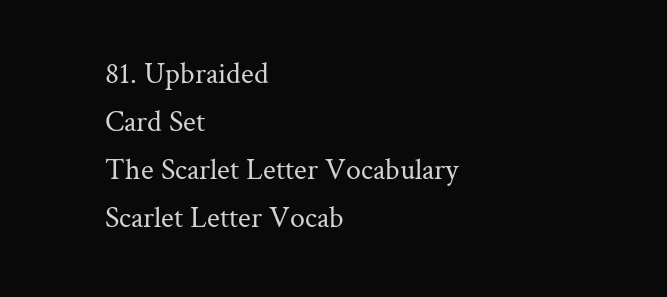81. Upbraided
Card Set
The Scarlet Letter Vocabulary
Scarlet Letter Vocab